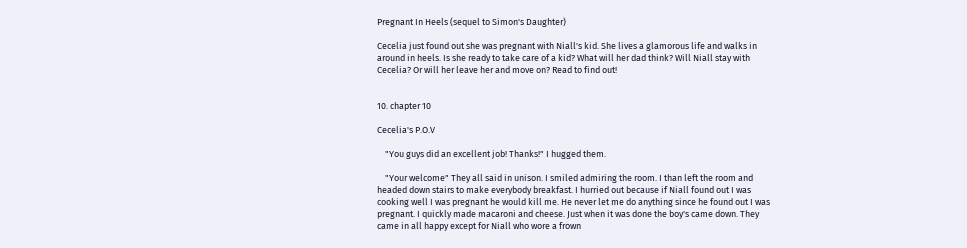Pregnant In Heels (sequel to Simon's Daughter)

Cecelia just found out she was pregnant with Niall's kid. She lives a glamorous life and walks in around in heels. Is she ready to take care of a kid? What will her dad think? Will Niall stay with Cecelia? Or will her leave her and move on? Read to find out!


10. chapter 10

Cecelia's P.O.V

    "You guys did an excellent job! Thanks!" I hugged them.

    "Your welcome" They all said in unison. I smiled admiring the room. I than left the room and headed down stairs to make everybody breakfast. I hurried out because if Niall found out I was cooking well I was pregnant he would kill me. He never let me do anything since he found out I was pregnant. I quickly made macaroni and cheese. Just when it was done the boy's came down. They came in all happy except for Niall who wore a frown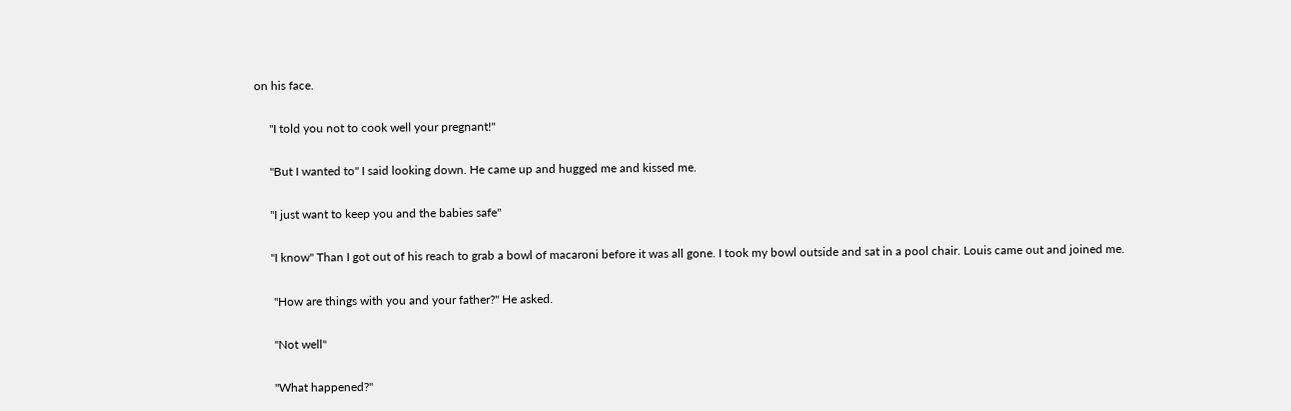on his face.

     "I told you not to cook well your pregnant!"

     "But I wanted to" I said looking down. He came up and hugged me and kissed me.

     "I just want to keep you and the babies safe"

     "I know" Than I got out of his reach to grab a bowl of macaroni before it was all gone. I took my bowl outside and sat in a pool chair. Louis came out and joined me.

      "How are things with you and your father?" He asked.

      "Not well"

      "What happened?"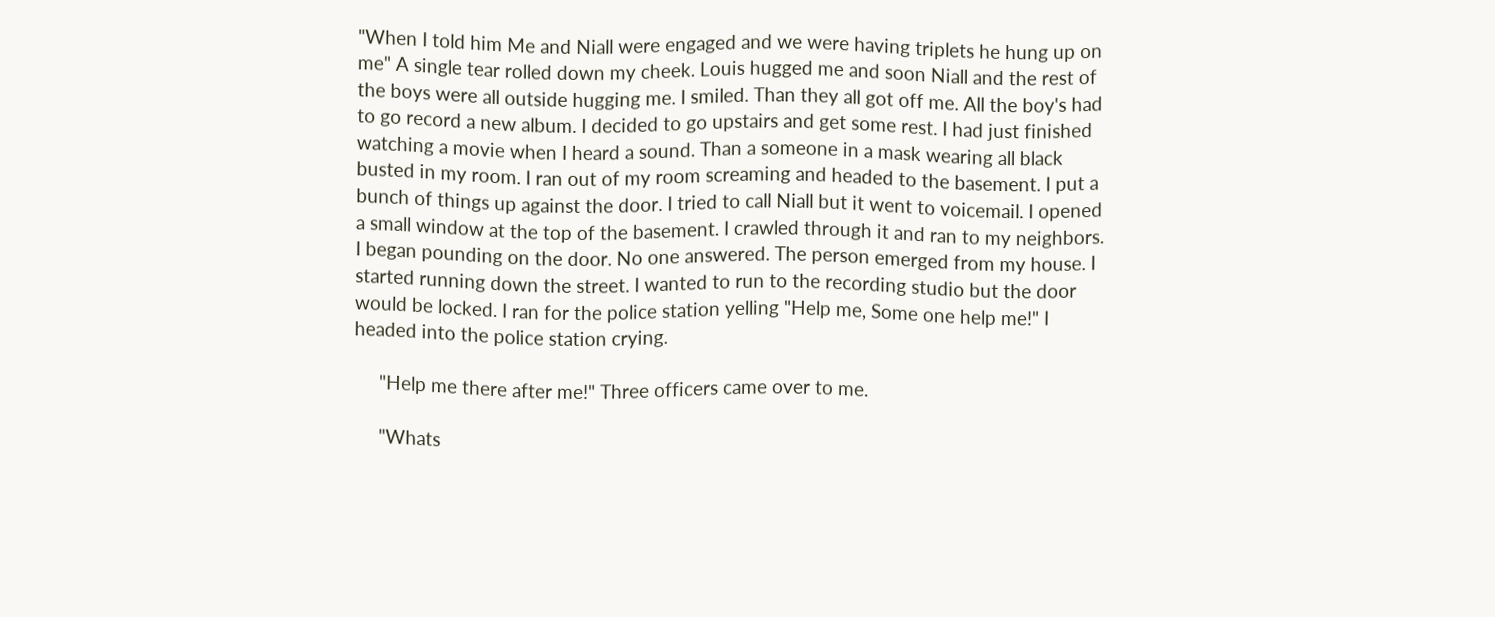"When I told him Me and Niall were engaged and we were having triplets he hung up on me" A single tear rolled down my cheek. Louis hugged me and soon Niall and the rest of the boys were all outside hugging me. I smiled. Than they all got off me. All the boy's had to go record a new album. I decided to go upstairs and get some rest. I had just finished watching a movie when I heard a sound. Than a someone in a mask wearing all black busted in my room. I ran out of my room screaming and headed to the basement. I put a bunch of things up against the door. I tried to call Niall but it went to voicemail. I opened a small window at the top of the basement. I crawled through it and ran to my neighbors. I began pounding on the door. No one answered. The person emerged from my house. I started running down the street. I wanted to run to the recording studio but the door would be locked. I ran for the police station yelling "Help me, Some one help me!" I headed into the police station crying.

     "Help me there after me!" Three officers came over to me.

     "Whats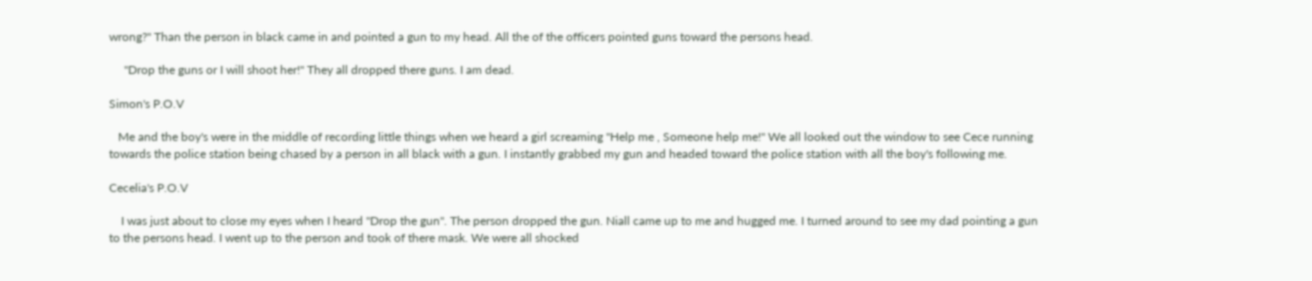wrong?" Than the person in black came in and pointed a gun to my head. All the of the officers pointed guns toward the persons head.

     "Drop the guns or I will shoot her!" They all dropped there guns. I am dead.

Simon's P.O.V

   Me and the boy's were in the middle of recording little things when we heard a girl screaming "Help me , Someone help me!" We all looked out the window to see Cece running towards the police station being chased by a person in all black with a gun. I instantly grabbed my gun and headed toward the police station with all the boy's following me.

Cecelia's P.O.V

    I was just about to close my eyes when I heard "Drop the gun". The person dropped the gun. Niall came up to me and hugged me. I turned around to see my dad pointing a gun to the persons head. I went up to the person and took of there mask. We were all shocked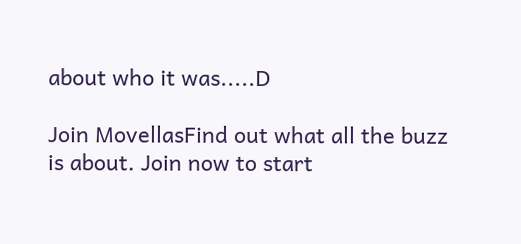about who it was.....D

Join MovellasFind out what all the buzz is about. Join now to start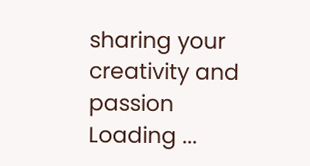sharing your creativity and passion
Loading ...